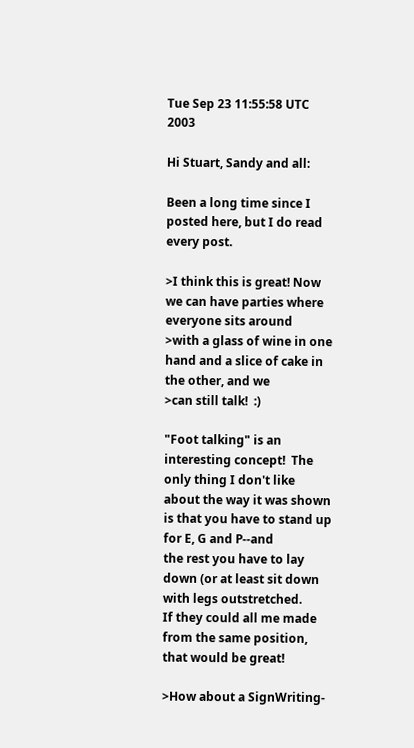Tue Sep 23 11:55:58 UTC 2003

Hi Stuart, Sandy and all:

Been a long time since I posted here, but I do read every post.

>I think this is great! Now we can have parties where everyone sits around
>with a glass of wine in one hand and a slice of cake in the other, and we
>can still talk!  :)

"Foot talking" is an interesting concept!  The only thing I don't like
about the way it was shown is that you have to stand up for E, G and P--and
the rest you have to lay down (or at least sit down with legs outstretched.
If they could all me made from the same position, that would be great!

>How about a SignWriting-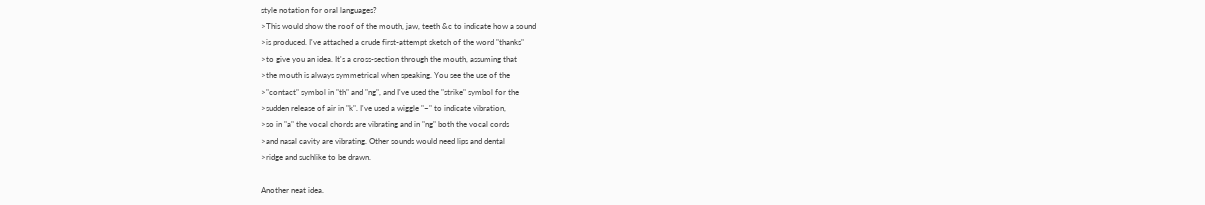style notation for oral languages?
>This would show the roof of the mouth, jaw, teeth &c to indicate how a sound
>is produced. I've attached a crude first-attempt sketch of the word "thanks"
>to give you an idea. It's a cross-section through the mouth, assuming that
>the mouth is always symmetrical when speaking. You see the use of the
>"contact" symbol in "th" and "ng", and I've used the "strike" symbol for the
>sudden release of air in "k". I've used a wiggle "~" to indicate vibration,
>so in "a" the vocal chords are vibrating and in "ng" both the vocal cords
>and nasal cavity are vibrating. Other sounds would need lips and dental
>ridge and suchlike to be drawn.

Another neat idea.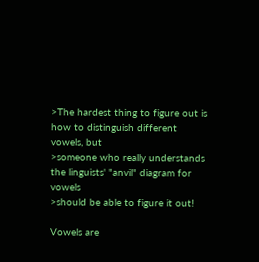>The hardest thing to figure out is how to distinguish different vowels, but
>someone who really understands the linguists' "anvil" diagram for vowels
>should be able to figure it out!

Vowels are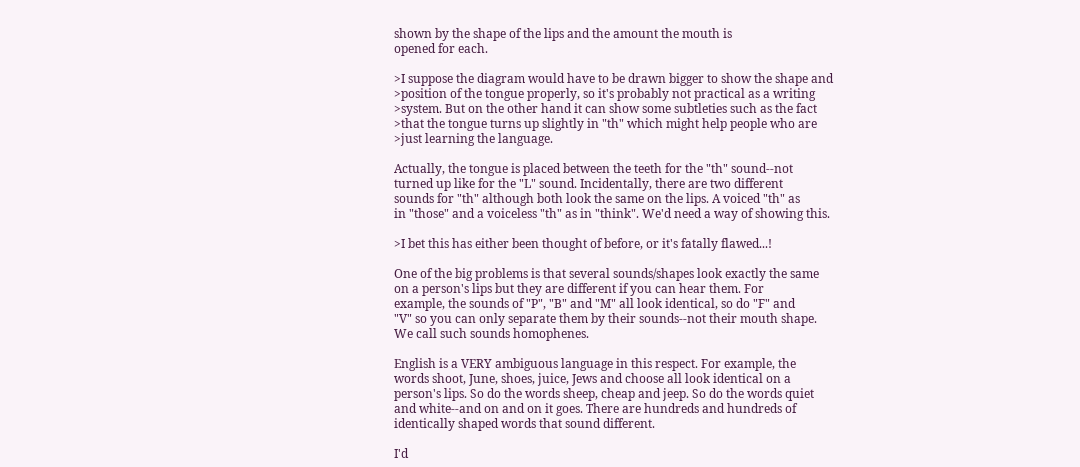shown by the shape of the lips and the amount the mouth is
opened for each.

>I suppose the diagram would have to be drawn bigger to show the shape and
>position of the tongue properly, so it's probably not practical as a writing
>system. But on the other hand it can show some subtleties such as the fact
>that the tongue turns up slightly in "th" which might help people who are
>just learning the language.

Actually, the tongue is placed between the teeth for the "th" sound--not
turned up like for the "L" sound. Incidentally, there are two different
sounds for "th" although both look the same on the lips. A voiced "th" as
in "those" and a voiceless "th" as in "think". We'd need a way of showing this.

>I bet this has either been thought of before, or it's fatally flawed...!

One of the big problems is that several sounds/shapes look exactly the same
on a person's lips but they are different if you can hear them. For
example, the sounds of "P", "B" and "M" all look identical, so do "F" and
"V" so you can only separate them by their sounds--not their mouth shape.
We call such sounds homophenes.

English is a VERY ambiguous language in this respect. For example, the
words shoot, June, shoes, juice, Jews and choose all look identical on a
person's lips. So do the words sheep, cheap and jeep. So do the words quiet
and white--and on and on it goes. There are hundreds and hundreds of
identically shaped words that sound different.

I'd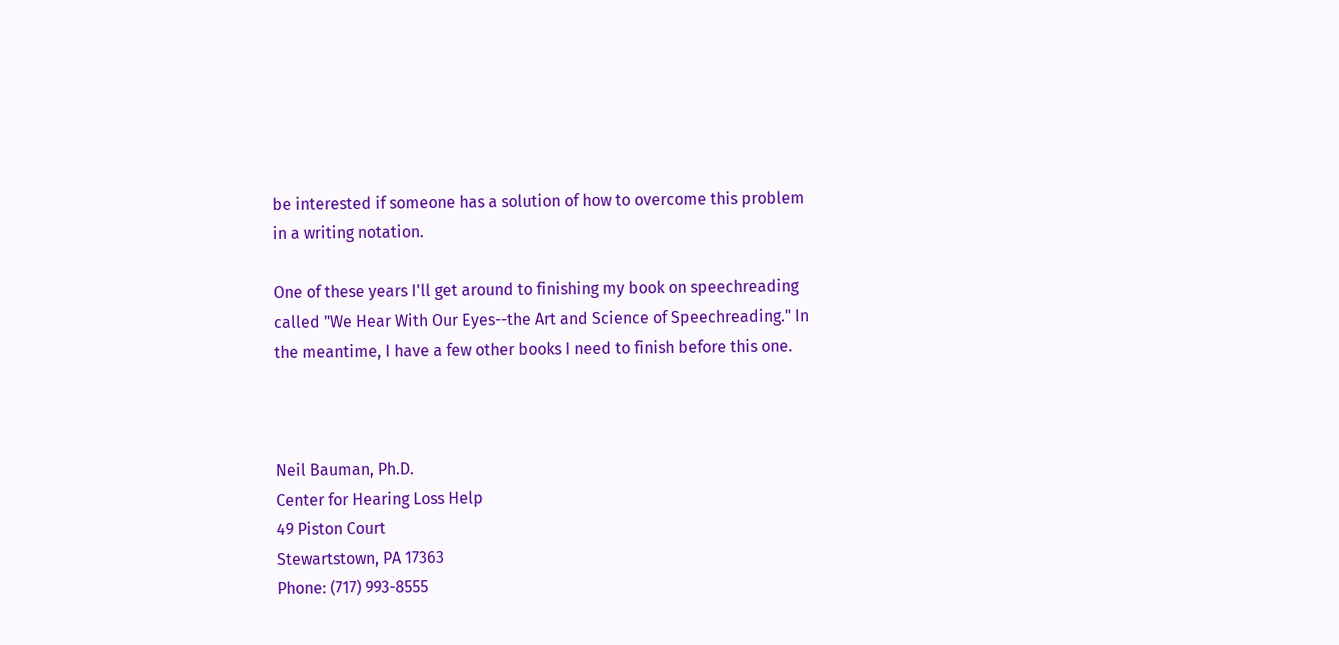be interested if someone has a solution of how to overcome this problem
in a writing notation.

One of these years I'll get around to finishing my book on speechreading
called "We Hear With Our Eyes--the Art and Science of Speechreading." In
the meantime, I have a few other books I need to finish before this one.



Neil Bauman, Ph.D.
Center for Hearing Loss Help
49 Piston Court
Stewartstown, PA 17363
Phone: (717) 993-8555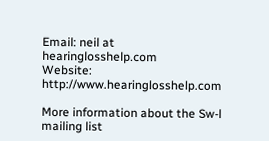Email: neil at hearinglosshelp.com
Website: http://www.hearinglosshelp.com

More information about the Sw-l mailing list